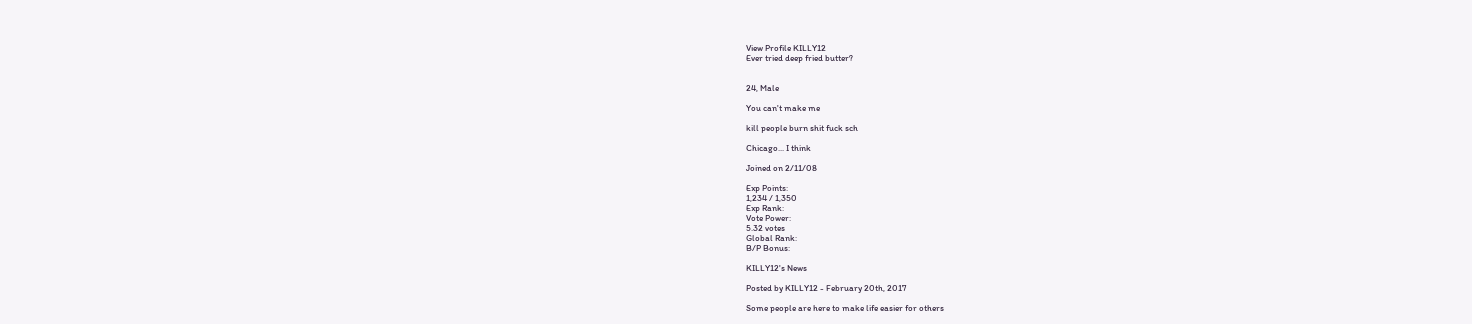View Profile KILLY12
Ever tried deep fried butter?


24, Male

You can't make me

kill people burn shit fuck sch

Chicago... I think

Joined on 2/11/08

Exp Points:
1,234 / 1,350
Exp Rank:
Vote Power:
5.32 votes
Global Rank:
B/P Bonus:

KILLY12's News

Posted by KILLY12 - February 20th, 2017

Some people are here to make life easier for others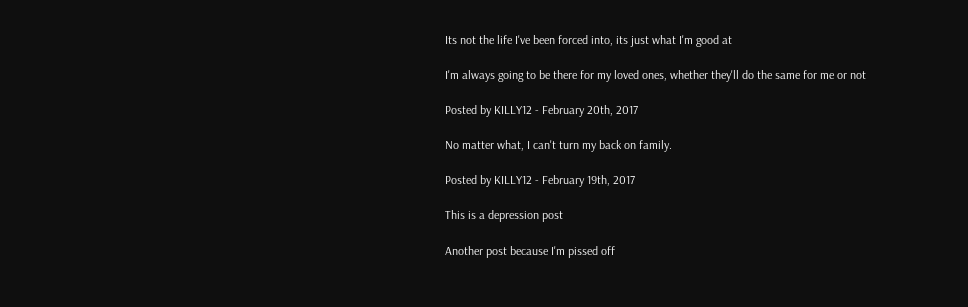Its not the life I've been forced into, its just what I'm good at

I'm always going to be there for my loved ones, whether they'll do the same for me or not

Posted by KILLY12 - February 20th, 2017

No matter what, I can't turn my back on family.

Posted by KILLY12 - February 19th, 2017

This is a depression post

Another post because I'm pissed off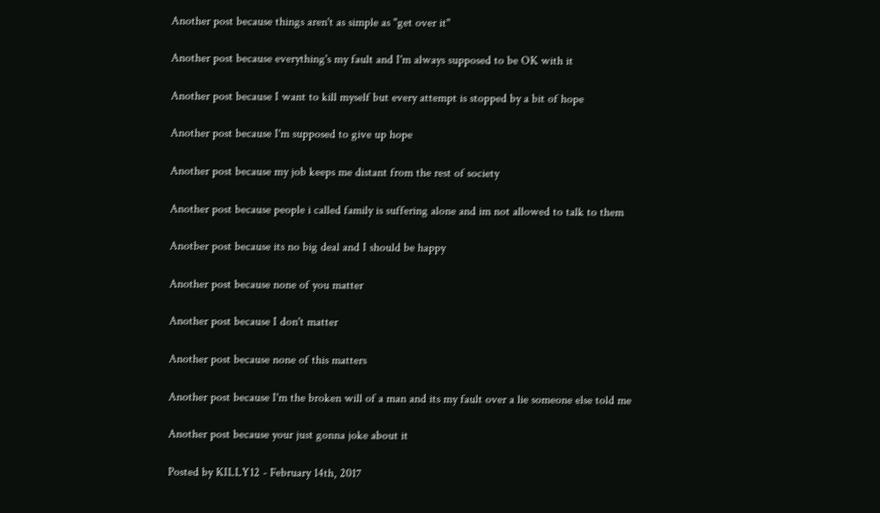Another post because things aren't as simple as "get over it"

Another post because everything's my fault and I'm always supposed to be OK with it

Another post because I want to kill myself but every attempt is stopped by a bit of hope

Another post because I'm supposed to give up hope

Another post because my job keeps me distant from the rest of society

Another post because people i called family is suffering alone and im not allowed to talk to them

Anotber post because its no big deal and I should be happy

Another post because none of you matter

Another post because I don't matter

Another post because none of this matters

Another post because I'm the broken will of a man and its my fault over a lie someone else told me

Another post because your just gonna joke about it

Posted by KILLY12 - February 14th, 2017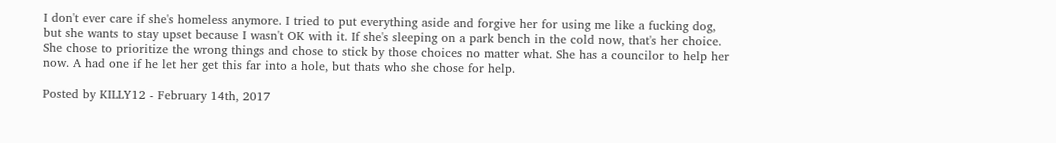I don't ever care if she's homeless anymore. I tried to put everything aside and forgive her for using me like a fucking dog, but she wants to stay upset because I wasn't OK with it. If she's sleeping on a park bench in the cold now, that's her choice. She chose to prioritize the wrong things and chose to stick by those choices no matter what. She has a councilor to help her now. A had one if he let her get this far into a hole, but thats who she chose for help.

Posted by KILLY12 - February 14th, 2017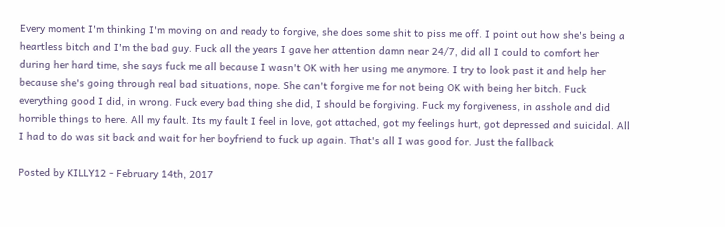Every moment I'm thinking I'm moving on and ready to forgive, she does some shit to piss me off. I point out how she's being a heartless bitch and I'm the bad guy. Fuck all the years I gave her attention damn near 24/7, did all I could to comfort her during her hard time, she says fuck me all because I wasn't OK with her using me anymore. I try to look past it and help her because she's going through real bad situations, nope. She can't forgive me for not being OK with being her bitch. Fuck everything good I did, in wrong. Fuck every bad thing she did, I should be forgiving. Fuck my forgiveness, in asshole and did horrible things to here. All my fault. Its my fault I feel in love, got attached, got my feelings hurt, got depressed and suicidal. All I had to do was sit back and wait for her boyfriend to fuck up again. That's all I was good for. Just the fallback

Posted by KILLY12 - February 14th, 2017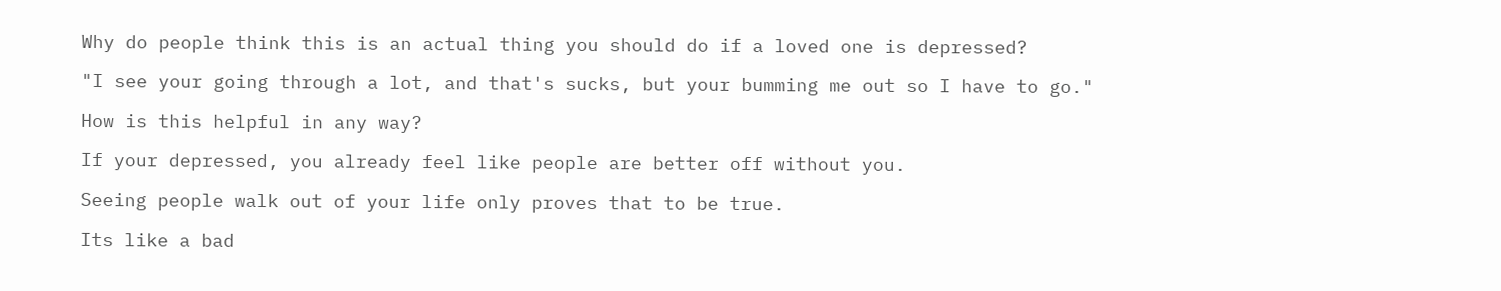Why do people think this is an actual thing you should do if a loved one is depressed?

"I see your going through a lot, and that's sucks, but your bumming me out so I have to go."

How is this helpful in any way?

If your depressed, you already feel like people are better off without you.

Seeing people walk out of your life only proves that to be true.

Its like a bad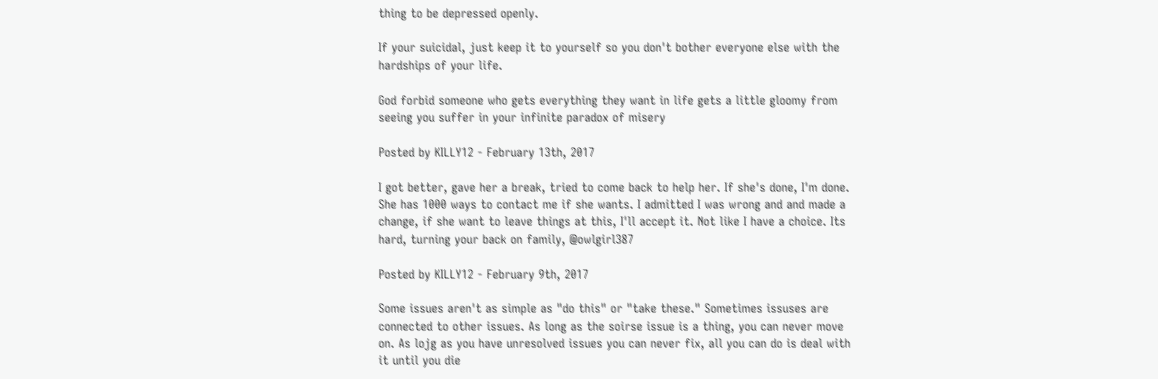thing to be depressed openly.

If your suicidal, just keep it to yourself so you don't bother everyone else with the hardships of your life.

God forbid someone who gets everything they want in life gets a little gloomy from seeing you suffer in your infinite paradox of misery

Posted by KILLY12 - February 13th, 2017

I got better, gave her a break, tried to come back to help her. If she's done, I'm done. She has 1000 ways to contact me if she wants. I admitted I was wrong and and made a change, if she want to leave things at this, I'll accept it. Not like I have a choice. Its hard, turning your back on family, @owlgirl387

Posted by KILLY12 - February 9th, 2017

Some issues aren't as simple as "do this" or "take these." Sometimes issuses are connected to other issues. As long as the soirse issue is a thing, you can never move on. As lojg as you have unresolved issues you can never fix, all you can do is deal with it until you die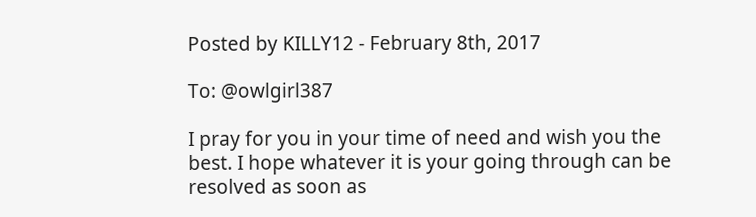Posted by KILLY12 - February 8th, 2017

To: @owlgirl387

I pray for you in your time of need and wish you the best. I hope whatever it is your going through can be resolved as soon as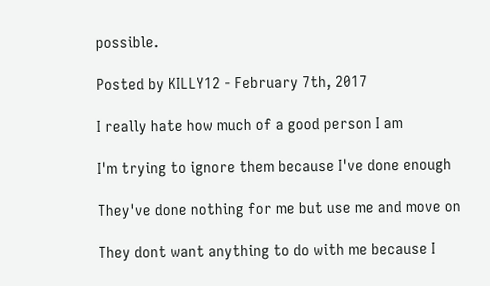possible.

Posted by KILLY12 - February 7th, 2017

I really hate how much of a good person I am

I'm trying to ignore them because I've done enough

They've done nothing for me but use me and move on

They dont want anything to do with me because I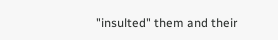"insulted" them and their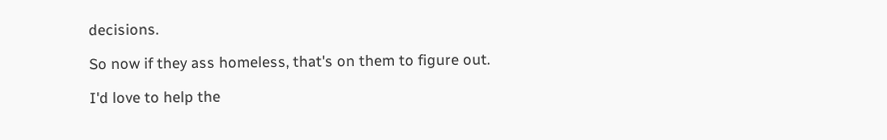decisions.

So now if they ass homeless, that's on them to figure out.

I'd love to help the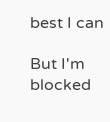best I can

But I'm blocked